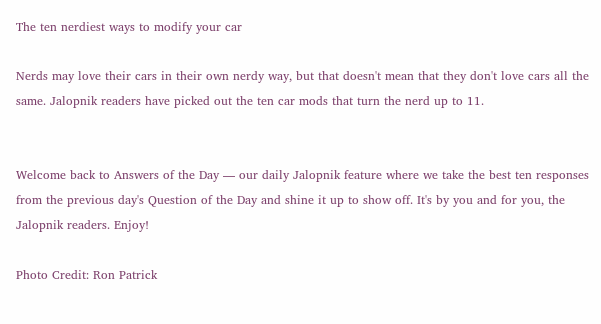The ten nerdiest ways to modify your car

Nerds may love their cars in their own nerdy way, but that doesn't mean that they don't love cars all the same. Jalopnik readers have picked out the ten car mods that turn the nerd up to 11.


Welcome back to Answers of the Day — our daily Jalopnik feature where we take the best ten responses from the previous day's Question of the Day and shine it up to show off. It's by you and for you, the Jalopnik readers. Enjoy!

Photo Credit: Ron Patrick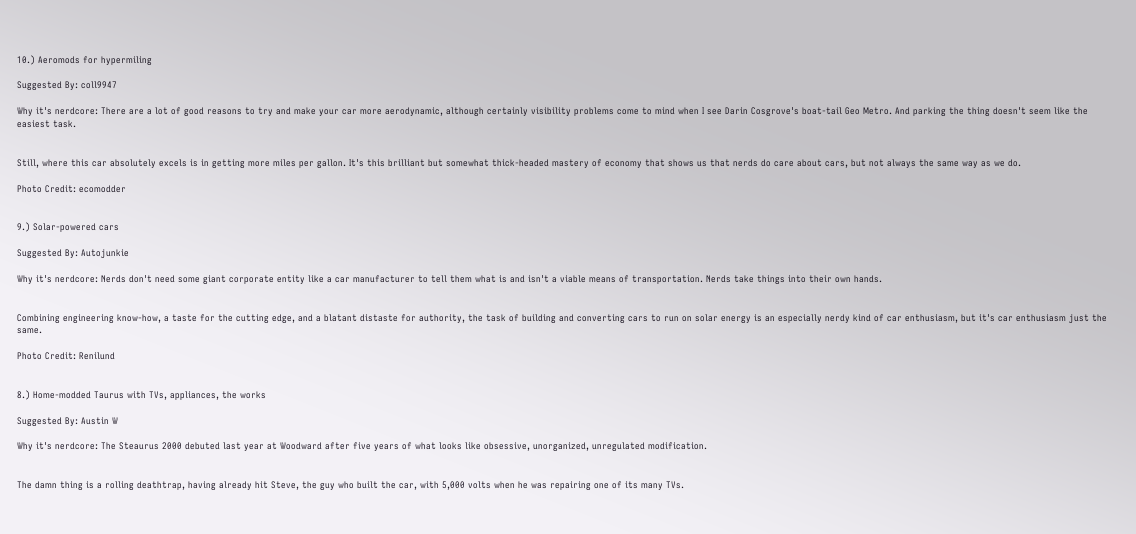10.) Aeromods for hypermiling

Suggested By: coll9947

Why it's nerdcore: There are a lot of good reasons to try and make your car more aerodynamic, although certainly visibility problems come to mind when I see Darin Cosgrove's boat-tail Geo Metro. And parking the thing doesn't seem like the easiest task.


Still, where this car absolutely excels is in getting more miles per gallon. It's this brilliant but somewhat thick-headed mastery of economy that shows us that nerds do care about cars, but not always the same way as we do.

Photo Credit: ecomodder


9.) Solar-powered cars

Suggested By: Autojunkie

Why it's nerdcore: Nerds don't need some giant corporate entity like a car manufacturer to tell them what is and isn't a viable means of transportation. Nerds take things into their own hands.


Combining engineering know-how, a taste for the cutting edge, and a blatant distaste for authority, the task of building and converting cars to run on solar energy is an especially nerdy kind of car enthusiasm, but it's car enthusiasm just the same.

Photo Credit: Renilund


8.) Home-modded Taurus with TVs, appliances, the works

Suggested By: Austin W

Why it's nerdcore: The Steaurus 2000 debuted last year at Woodward after five years of what looks like obsessive, unorganized, unregulated modification.


The damn thing is a rolling deathtrap, having already hit Steve, the guy who built the car, with 5,000 volts when he was repairing one of its many TVs.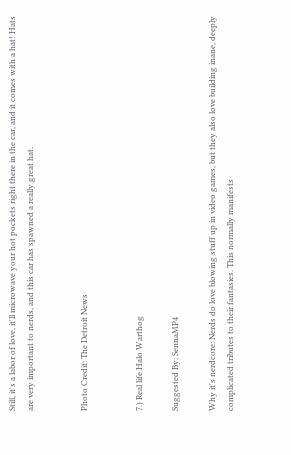Still, it's a labor of love, it'll microwave your hot pockets right there in the car, and it comes with a hat! Hats are very important to nerds, and this car has spawned a really great hat.


Photo Credit: The Detroit News


7.) Real life Halo Warthog

Suggested By: SennaMP4

Why it's nerdcore: Nerds do love blowing stuff up in video games, but they also love building inane, deeply complicated tributes to their fantasies. This normally manifests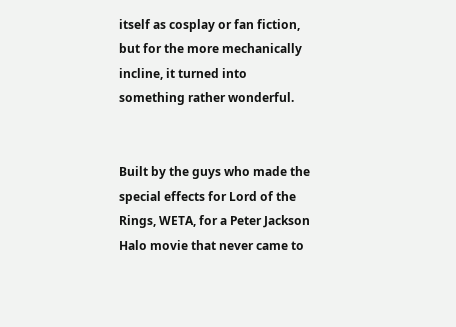itself as cosplay or fan fiction, but for the more mechanically incline, it turned into something rather wonderful.


Built by the guys who made the special effects for Lord of the Rings, WETA, for a Peter Jackson Halo movie that never came to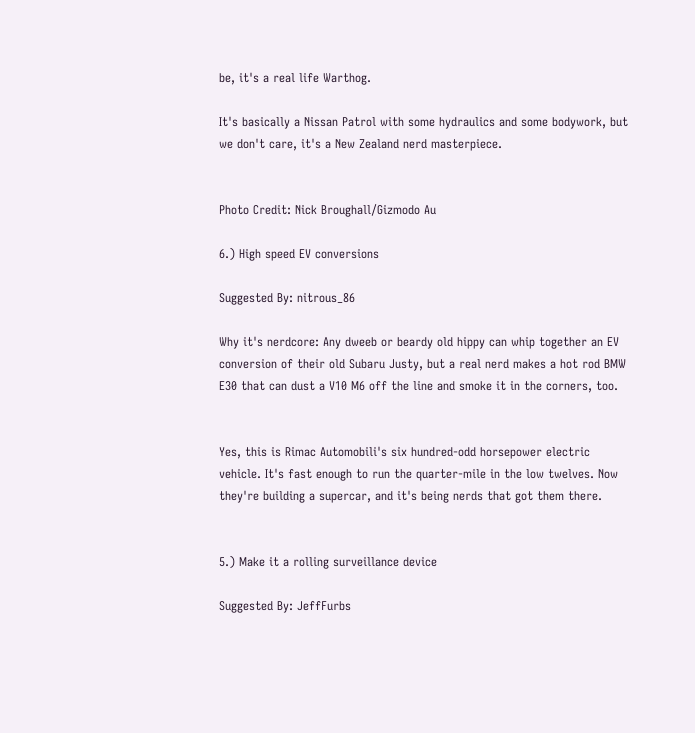be, it's a real life Warthog.

It's basically a Nissan Patrol with some hydraulics and some bodywork, but we don't care, it's a New Zealand nerd masterpiece.


Photo Credit: Nick Broughall/Gizmodo Au

6.) High speed EV conversions

Suggested By: nitrous_86

Why it's nerdcore: Any dweeb or beardy old hippy can whip together an EV conversion of their old Subaru Justy, but a real nerd makes a hot rod BMW E30 that can dust a V10 M6 off the line and smoke it in the corners, too.


Yes, this is Rimac Automobili's six hundred-odd horsepower electric vehicle. It's fast enough to run the quarter-mile in the low twelves. Now they're building a supercar, and it's being nerds that got them there.


5.) Make it a rolling surveillance device

Suggested By: JeffFurbs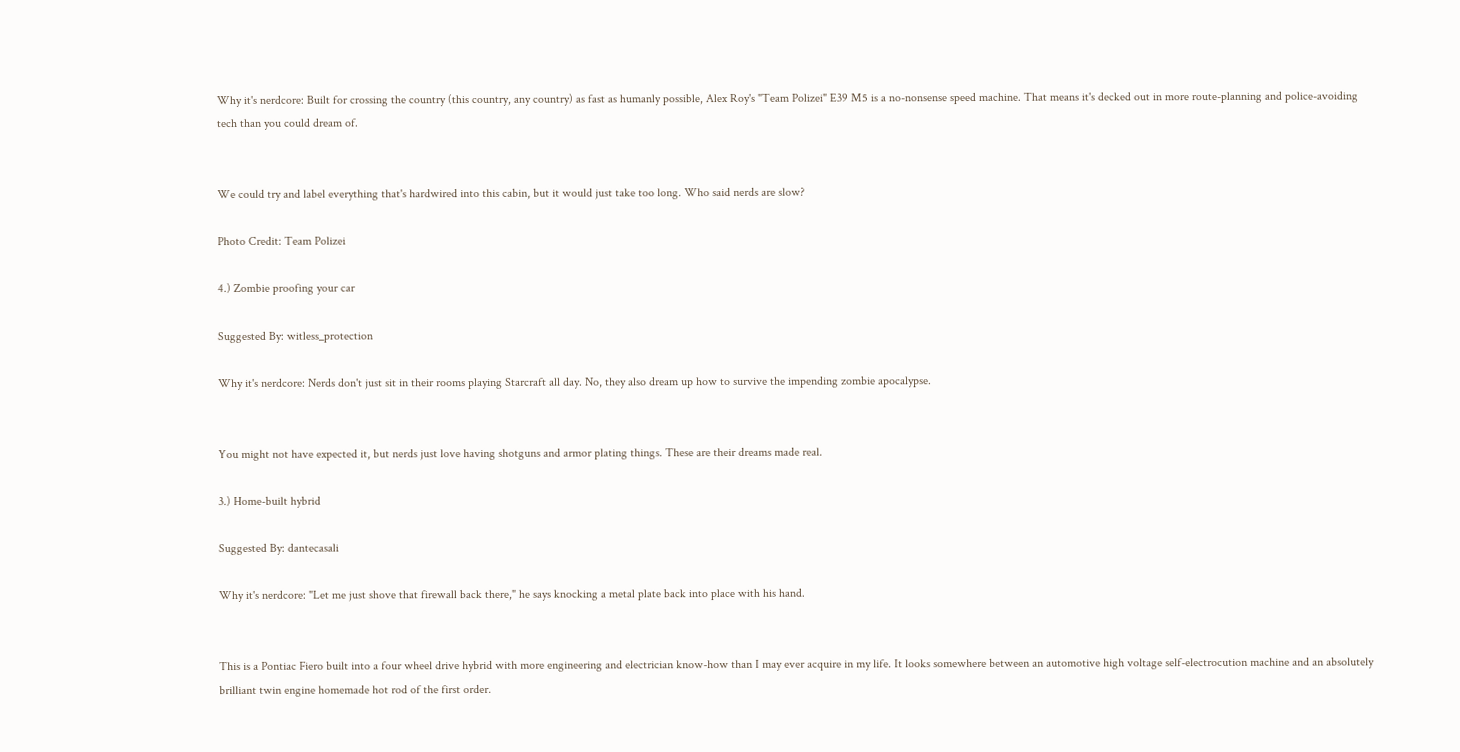Why it's nerdcore: Built for crossing the country (this country, any country) as fast as humanly possible, Alex Roy's "Team Polizei" E39 M5 is a no-nonsense speed machine. That means it's decked out in more route-planning and police-avoiding tech than you could dream of.


We could try and label everything that's hardwired into this cabin, but it would just take too long. Who said nerds are slow?

Photo Credit: Team Polizei

4.) Zombie proofing your car

Suggested By: witless_protection

Why it's nerdcore: Nerds don't just sit in their rooms playing Starcraft all day. No, they also dream up how to survive the impending zombie apocalypse.


You might not have expected it, but nerds just love having shotguns and armor plating things. These are their dreams made real.

3.) Home-built hybrid

Suggested By: dantecasali

Why it's nerdcore: "Let me just shove that firewall back there," he says knocking a metal plate back into place with his hand.


This is a Pontiac Fiero built into a four wheel drive hybrid with more engineering and electrician know-how than I may ever acquire in my life. It looks somewhere between an automotive high voltage self-electrocution machine and an absolutely brilliant twin engine homemade hot rod of the first order.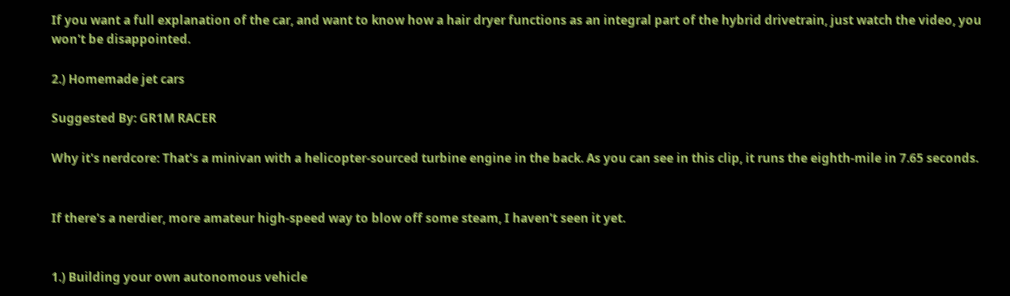If you want a full explanation of the car, and want to know how a hair dryer functions as an integral part of the hybrid drivetrain, just watch the video, you won't be disappointed.

2.) Homemade jet cars

Suggested By: GR1M RACER

Why it's nerdcore: That's a minivan with a helicopter-sourced turbine engine in the back. As you can see in this clip, it runs the eighth-mile in 7.65 seconds.


If there's a nerdier, more amateur high-speed way to blow off some steam, I haven't seen it yet.


1.) Building your own autonomous vehicle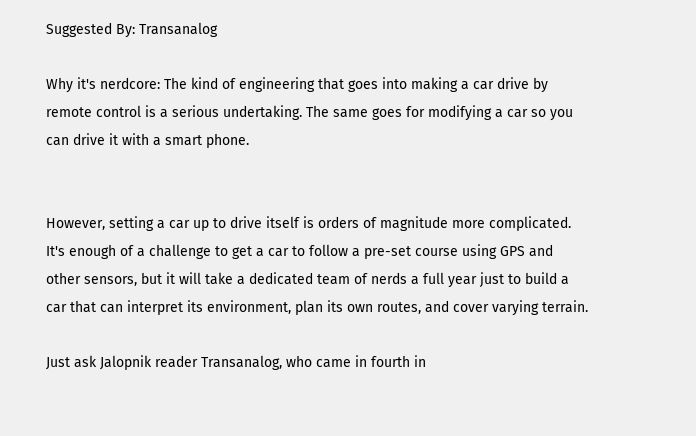Suggested By: Transanalog

Why it's nerdcore: The kind of engineering that goes into making a car drive by remote control is a serious undertaking. The same goes for modifying a car so you can drive it with a smart phone.


However, setting a car up to drive itself is orders of magnitude more complicated. It's enough of a challenge to get a car to follow a pre-set course using GPS and other sensors, but it will take a dedicated team of nerds a full year just to build a car that can interpret its environment, plan its own routes, and cover varying terrain.

Just ask Jalopnik reader Transanalog, who came in fourth in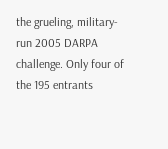the grueling, military-run 2005 DARPA challenge. Only four of the 195 entrants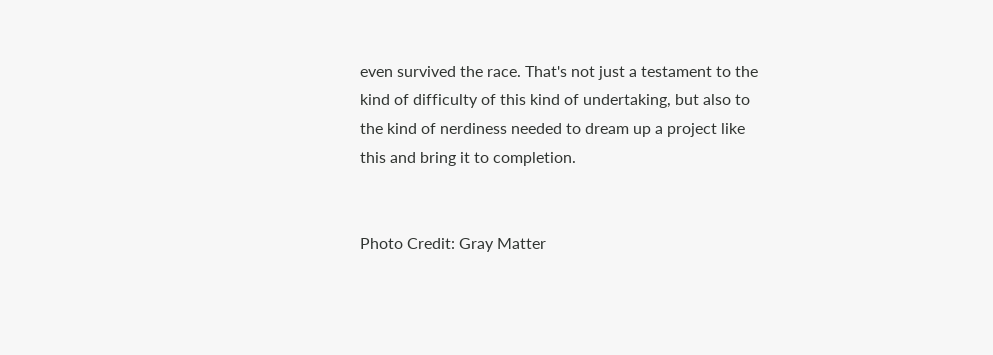even survived the race. That's not just a testament to the kind of difficulty of this kind of undertaking, but also to the kind of nerdiness needed to dream up a project like this and bring it to completion.


Photo Credit: Gray Matter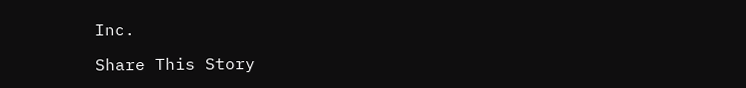Inc.

Share This Story